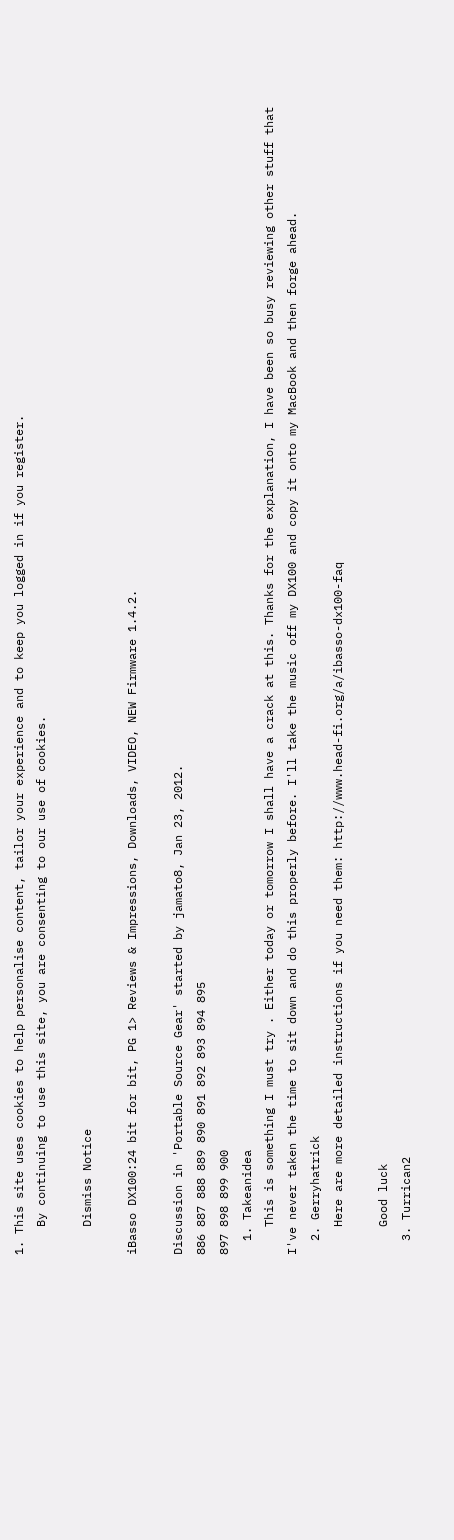1. This site uses cookies to help personalise content, tailor your experience and to keep you logged in if you register.
    By continuing to use this site, you are consenting to our use of cookies.

    Dismiss Notice

iBasso DX100:24 bit for bit, PG 1> Reviews & Impressions, Downloads, VIDEO, NEW Firmware 1.4.2.

Discussion in 'Portable Source Gear' started by jamato8, Jan 23, 2012.
886 887 888 889 890 891 892 893 894 895
897 898 899 900
  1. Takeanidea
    This is something I must try . Either today or tomorrow I shall have a crack at this. Thanks for the explanation, I have been so busy reviewing other stuff that I've never taken the time to sit down and do this properly before. I'll take the music off my DX100 and copy it onto my MacBook and then forge ahead.
  2. Gerryhatrick
    Here are more detailed instructions if you need them: http://www.head-fi.org/a/ibasso-dx100-faq

    Good luck
  3. Turrican2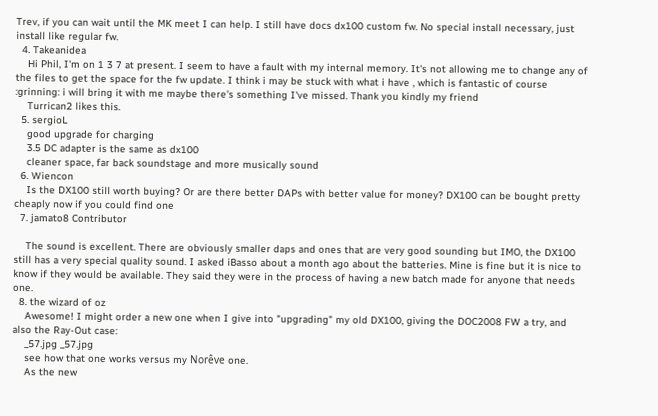Trev, if you can wait until the MK meet I can help. I still have docs dx100 custom fw. No special install necessary, just install like regular fw.
  4. Takeanidea
    Hi Phil, I'm on 1 3 7 at present. I seem to have a fault with my internal memory. It's not allowing me to change any of the files to get the space for the fw update. I think i may be stuck with what i have , which is fantastic of course :grinning: i will bring it with me maybe there's something I've missed. Thank you kindly my friend
    Turrican2 likes this.
  5. sergioL
    good upgrade for charging
    3.5 DC adapter is the same as dx100
    cleaner space, far back soundstage and more musically sound
  6. Wiencon
    Is the DX100 still worth buying? Or are there better DAPs with better value for money? DX100 can be bought pretty cheaply now if you could find one
  7. jamato8 Contributor

    The sound is excellent. There are obviously smaller daps and ones that are very good sounding but IMO, the DX100 still has a very special quality sound. I asked iBasso about a month ago about the batteries. Mine is fine but it is nice to know if they would be available. They said they were in the process of having a new batch made for anyone that needs one.
  8. the wizard of oz
    Awesome! I might order a new one when I give into "upgrading" my old DX100, giving the DOC2008 FW a try, and also the Ray-Out case:
    _57.jpg _57.jpg
    see how that one works versus my Norêve one.
    As the new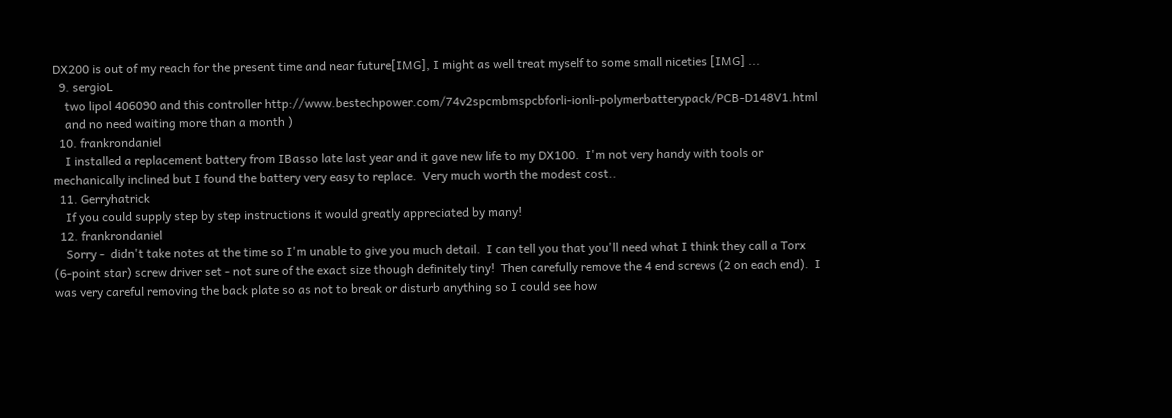DX200 is out of my reach for the present time and near future[IMG], I might as well treat myself to some small niceties [IMG] ...
  9. sergioL
    two lipol 406090 and this controller http://www.bestechpower.com/74v2spcmbmspcbforli-ionli-polymerbatterypack/PCB-D148V1.html
    and no need waiting more than a month )
  10. frankrondaniel
    I installed a replacement battery from IBasso late last year and it gave new life to my DX100.  I'm not very handy with tools or mechanically inclined but I found the battery very easy to replace.  Very much worth the modest cost..
  11. Gerryhatrick
    If you could supply step by step instructions it would greatly appreciated by many!
  12. frankrondaniel
    Sorry -  didn't take notes at the time so I'm unable to give you much detail.  I can tell you that you'll need what I think they call a Torx (6-point star) screw driver set - not sure of the exact size though definitely tiny!  Then carefully remove the 4 end screws (2 on each end).  I was very careful removing the back plate so as not to break or disturb anything so I could see how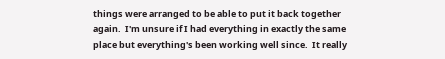things were arranged to be able to put it back together again.  I'm unsure if I had everything in exactly the same place but everything's been working well since.  It really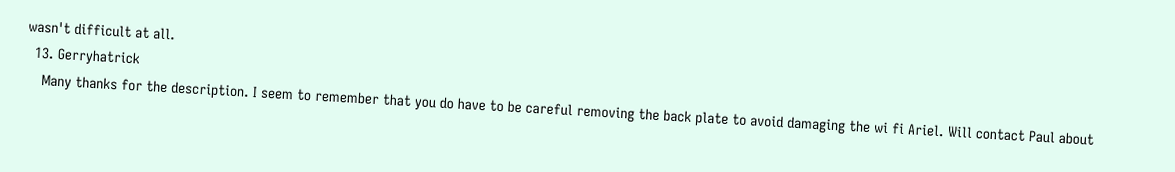wasn't difficult at all.
  13. Gerryhatrick
    Many thanks for the description. I seem to remember that you do have to be careful removing the back plate to avoid damaging the wi fi Ariel. Will contact Paul about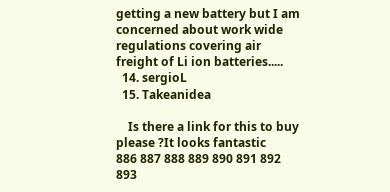getting a new battery but I am concerned about work wide regulations covering air freight of Li ion batteries.....
  14. sergioL
  15. Takeanidea

    Is there a link for this to buy please ?It looks fantastic
886 887 888 889 890 891 892 893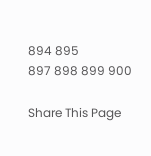894 895
897 898 899 900

Share This Page